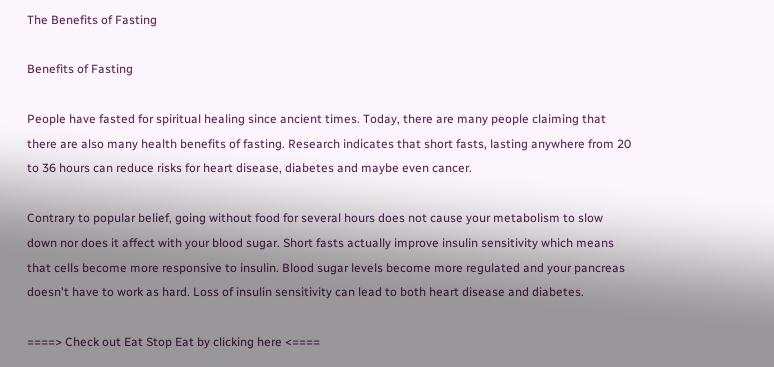The Benefits of Fasting

Benefits of Fasting

People have fasted for spiritual healing since ancient times. Today, there are many people claiming that there are also many health benefits of fasting. Research indicates that short fasts, lasting anywhere from 20 to 36 hours can reduce risks for heart disease, diabetes and maybe even cancer.

Contrary to popular belief, going without food for several hours does not cause your metabolism to slow down nor does it affect with your blood sugar. Short fasts actually improve insulin sensitivity which means that cells become more responsive to insulin. Blood sugar levels become more regulated and your pancreas doesn't have to work as hard. Loss of insulin sensitivity can lead to both heart disease and diabetes.

====> Check out Eat Stop Eat by clicking here <====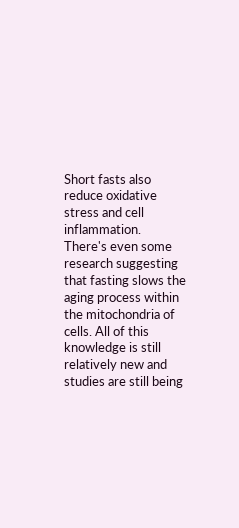Short fasts also reduce oxidative stress and cell inflammation. There's even some research suggesting that fasting slows the aging process within the mitochondria of cells. All of this knowledge is still relatively new and studies are still being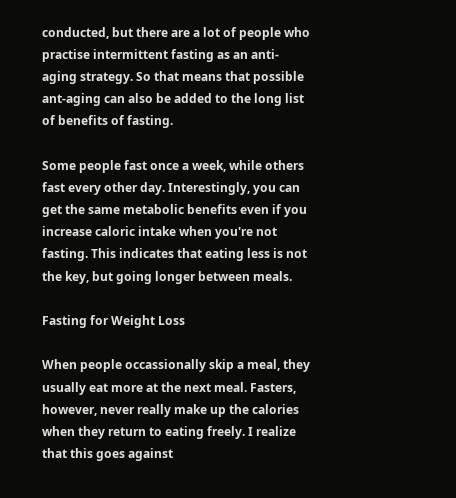conducted, but there are a lot of people who practise intermittent fasting as an anti-aging strategy. So that means that possible ant-aging can also be added to the long list of benefits of fasting.

Some people fast once a week, while others fast every other day. Interestingly, you can get the same metabolic benefits even if you increase caloric intake when you're not fasting. This indicates that eating less is not the key, but going longer between meals.

Fasting for Weight Loss

When people occassionally skip a meal, they usually eat more at the next meal. Fasters, however, never really make up the calories when they return to eating freely. I realize that this goes against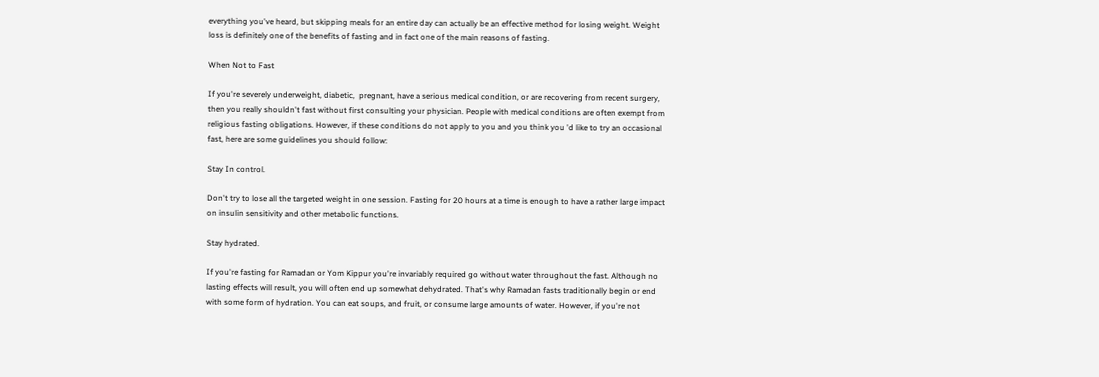everything you've heard, but skipping meals for an entire day can actually be an effective method for losing weight. Weight loss is definitely one of the benefits of fasting and in fact one of the main reasons of fasting.

When Not to Fast

If you're severely underweight, diabetic,  pregnant, have a serious medical condition, or are recovering from recent surgery, then you really shouldn't fast without first consulting your physician. People with medical conditions are often exempt from religious fasting obligations. However, if these conditions do not apply to you and you think you 'd like to try an occasional fast, here are some guidelines you should follow:

Stay In control.

Don't try to lose all the targeted weight in one session. Fasting for 20 hours at a time is enough to have a rather large impact on insulin sensitivity and other metabolic functions.

Stay hydrated.

If you're fasting for Ramadan or Yom Kippur you're invariably required go without water throughout the fast. Although no lasting effects will result, you will often end up somewhat dehydrated. That's why Ramadan fasts traditionally begin or end with some form of hydration. You can eat soups, and fruit, or consume large amounts of water. However, if you're not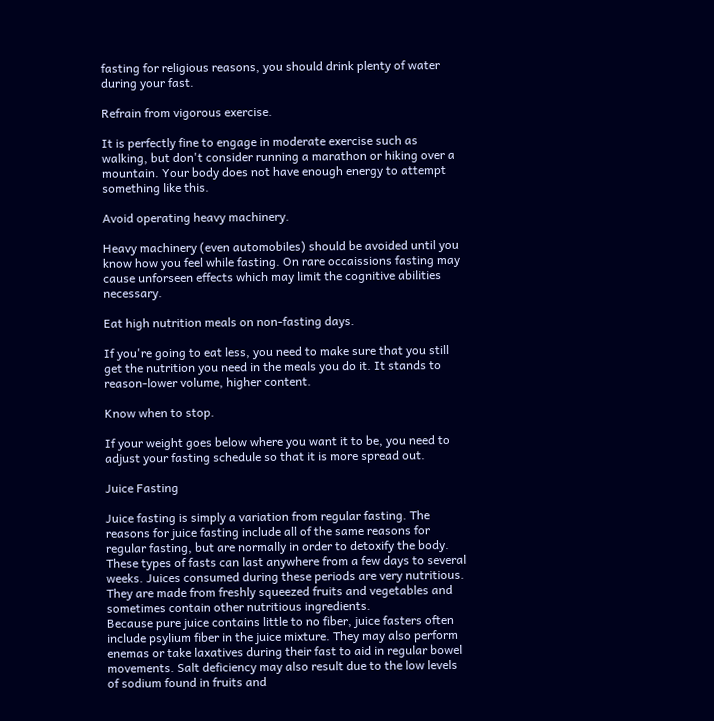fasting for religious reasons, you should drink plenty of water during your fast.

Refrain from vigorous exercise.

It is perfectly fine to engage in moderate exercise such as walking, but don't consider running a marathon or hiking over a mountain. Your body does not have enough energy to attempt something like this.

Avoid operating heavy machinery.

Heavy machinery (even automobiles) should be avoided until you know how you feel while fasting. On rare occaissions fasting may cause unforseen effects which may limit the cognitive abilities necessary.

Eat high nutrition meals on non-fasting days.

If you're going to eat less, you need to make sure that you still get the nutrition you need in the meals you do it. It stands to reason-lower volume, higher content.

Know when to stop.

If your weight goes below where you want it to be, you need to adjust your fasting schedule so that it is more spread out.

Juice Fasting

Juice fasting is simply a variation from regular fasting. The reasons for juice fasting include all of the same reasons for regular fasting, but are normally in order to detoxify the body. These types of fasts can last anywhere from a few days to several weeks. Juices consumed during these periods are very nutritious. They are made from freshly squeezed fruits and vegetables and sometimes contain other nutritious ingredients.
Because pure juice contains little to no fiber, juice fasters often include psylium fiber in the juice mixture. They may also perform enemas or take laxatives during their fast to aid in regular bowel movements. Salt deficiency may also result due to the low levels of sodium found in fruits and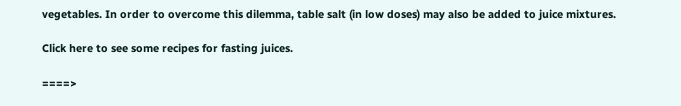vegetables. In order to overcome this dilemma, table salt (in low doses) may also be added to juice mixtures.

Click here to see some recipes for fasting juices.

====>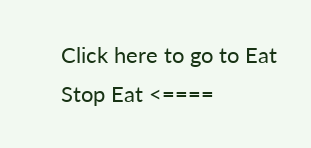Click here to go to Eat Stop Eat <====